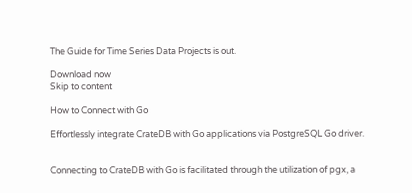The Guide for Time Series Data Projects is out.

Download now
Skip to content

How to Connect with Go

Effortlessly integrate CrateDB with Go applications via PostgreSQL Go driver.


Connecting to CrateDB with Go is facilitated through the utilization of pgx, a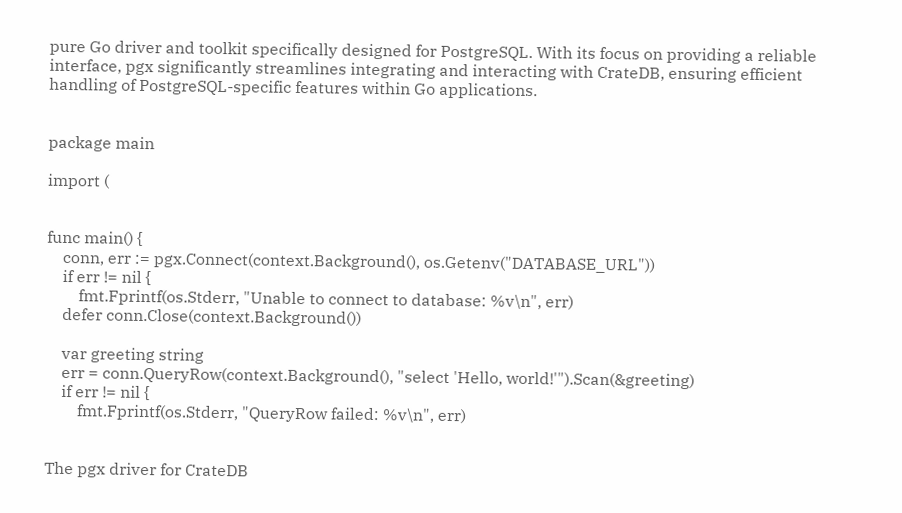pure Go driver and toolkit specifically designed for PostgreSQL. With its focus on providing a reliable interface, pgx significantly streamlines integrating and interacting with CrateDB, ensuring efficient handling of PostgreSQL-specific features within Go applications.


package main

import (


func main() {
    conn, err := pgx.Connect(context.Background(), os.Getenv("DATABASE_URL"))
    if err != nil {
        fmt.Fprintf(os.Stderr, "Unable to connect to database: %v\n", err)
    defer conn.Close(context.Background())

    var greeting string
    err = conn.QueryRow(context.Background(), "select 'Hello, world!'").Scan(&greeting)
    if err != nil {
        fmt.Fprintf(os.Stderr, "QueryRow failed: %v\n", err)


The pgx driver for CrateDB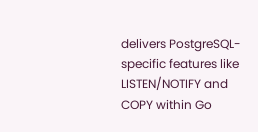delivers PostgreSQL-specific features like LISTEN/NOTIFY and COPY within Go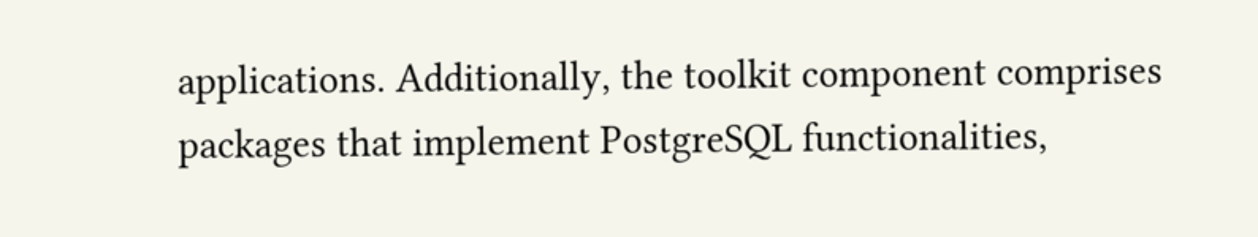applications. Additionally, the toolkit component comprises packages that implement PostgreSQL functionalities,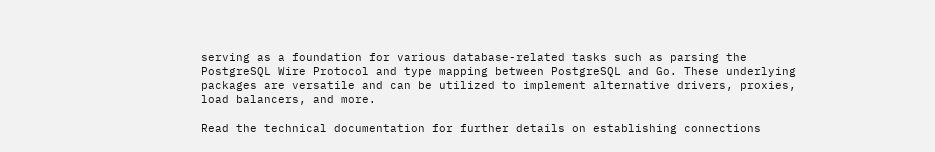serving as a foundation for various database-related tasks such as parsing the PostgreSQL Wire Protocol and type mapping between PostgreSQL and Go. These underlying packages are versatile and can be utilized to implement alternative drivers, proxies, load balancers, and more.

Read the technical documentation for further details on establishing connections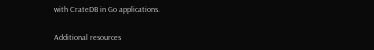with CrateDB in Go applications.

Additional resources